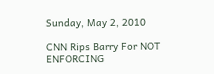Sunday, May 2, 2010

CNN Rips Barry For NOT ENFORCING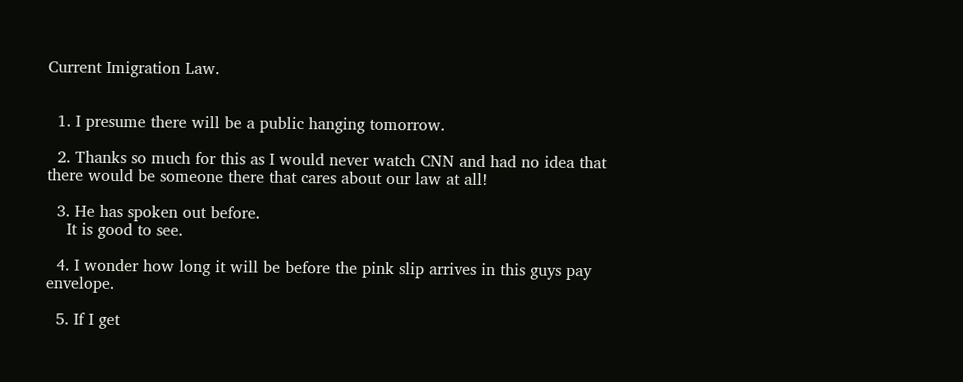Current Imigration Law.


  1. I presume there will be a public hanging tomorrow.

  2. Thanks so much for this as I would never watch CNN and had no idea that there would be someone there that cares about our law at all!

  3. He has spoken out before.
    It is good to see.

  4. I wonder how long it will be before the pink slip arrives in this guys pay envelope.

  5. If I get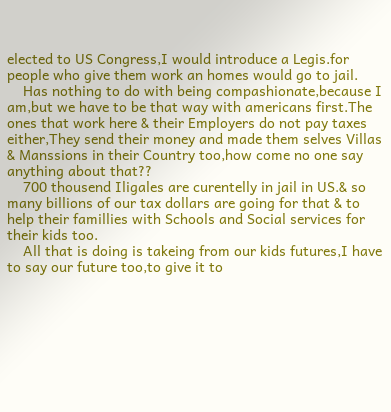elected to US Congress,I would introduce a Legis.for people who give them work an homes would go to jail.
    Has nothing to do with being compashionate,because I am,but we have to be that way with americans first.The ones that work here & their Employers do not pay taxes either,They send their money and made them selves Villas & Manssions in their Country too,how come no one say anything about that??
    700 thousend Iligales are curentelly in jail in US.& so many billions of our tax dollars are going for that & to help their famillies with Schools and Social services for their kids too.
    All that is doing is takeing from our kids futures,I have to say our future too,to give it to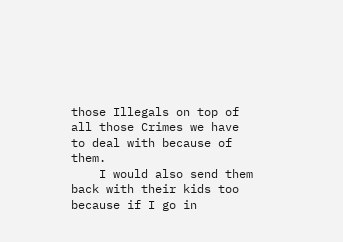those Illegals on top of all those Crimes we have to deal with because of them.
    I would also send them back with their kids too because if I go in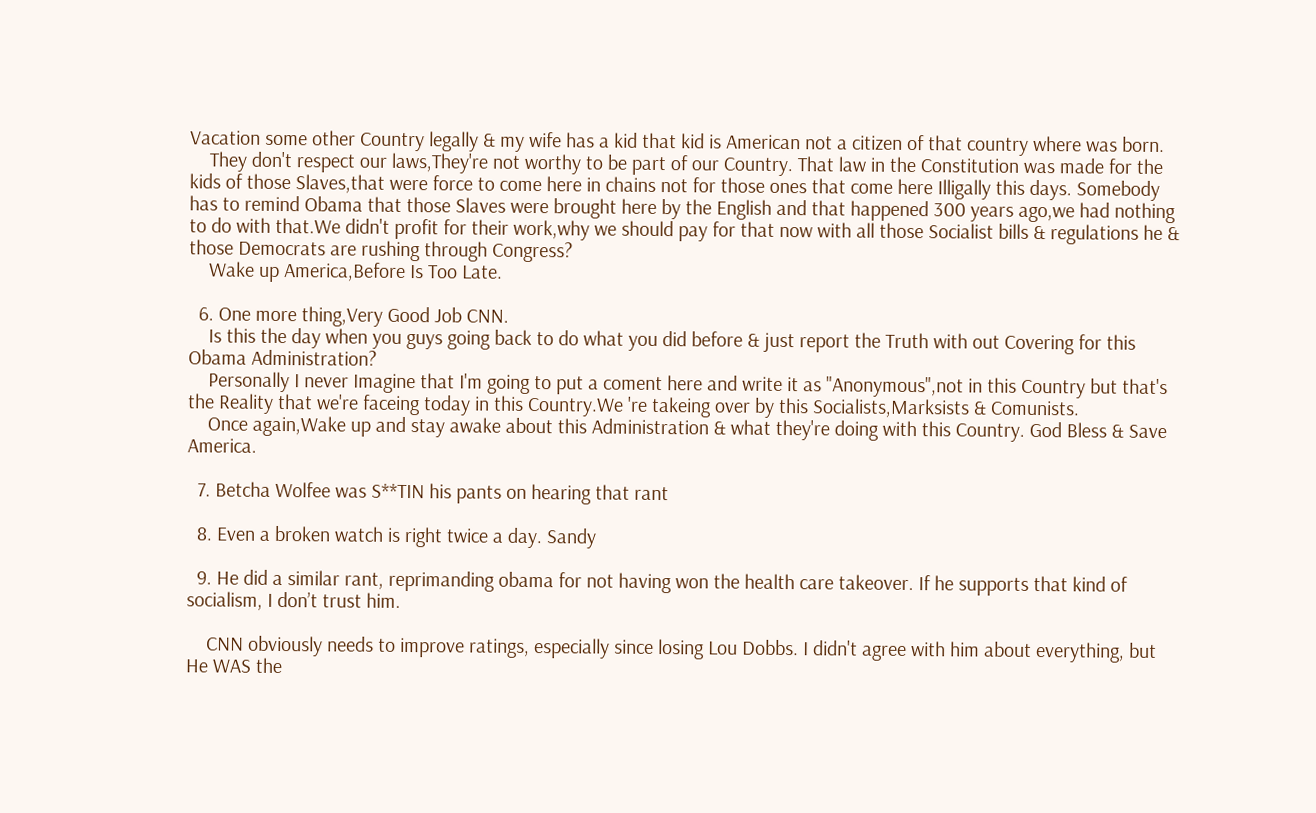Vacation some other Country legally & my wife has a kid that kid is American not a citizen of that country where was born.
    They don't respect our laws,They're not worthy to be part of our Country. That law in the Constitution was made for the kids of those Slaves,that were force to come here in chains not for those ones that come here Illigally this days. Somebody has to remind Obama that those Slaves were brought here by the English and that happened 300 years ago,we had nothing to do with that.We didn't profit for their work,why we should pay for that now with all those Socialist bills & regulations he & those Democrats are rushing through Congress?
    Wake up America,Before Is Too Late.

  6. One more thing,Very Good Job CNN.
    Is this the day when you guys going back to do what you did before & just report the Truth with out Covering for this Obama Administration?
    Personally I never Imagine that I'm going to put a coment here and write it as "Anonymous",not in this Country but that's the Reality that we're faceing today in this Country.We 're takeing over by this Socialists,Marksists & Comunists.
    Once again,Wake up and stay awake about this Administration & what they're doing with this Country. God Bless & Save America.

  7. Betcha Wolfee was S**TIN his pants on hearing that rant

  8. Even a broken watch is right twice a day. Sandy

  9. He did a similar rant, reprimanding obama for not having won the health care takeover. If he supports that kind of socialism, I don’t trust him.

    CNN obviously needs to improve ratings, especially since losing Lou Dobbs. I didn't agree with him about everything, but He WAS the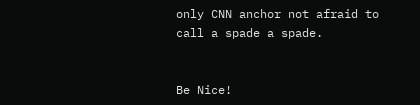only CNN anchor not afraid to call a spade a spade.


Be Nice!